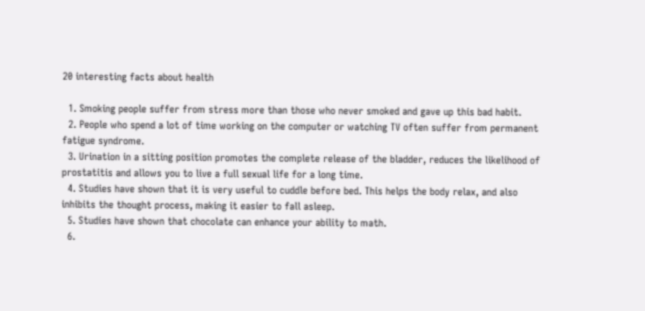20 interesting facts about health

  1. Smoking people suffer from stress more than those who never smoked and gave up this bad habit.
  2. People who spend a lot of time working on the computer or watching TV often suffer from permanent fatigue syndrome.
  3. Urination in a sitting position promotes the complete release of the bladder, reduces the likelihood of prostatitis and allows you to live a full sexual life for a long time.
  4. Studies have shown that it is very useful to cuddle before bed. This helps the body relax, and also inhibits the thought process, making it easier to fall asleep.
  5. Studies have shown that chocolate can enhance your ability to math.
  6.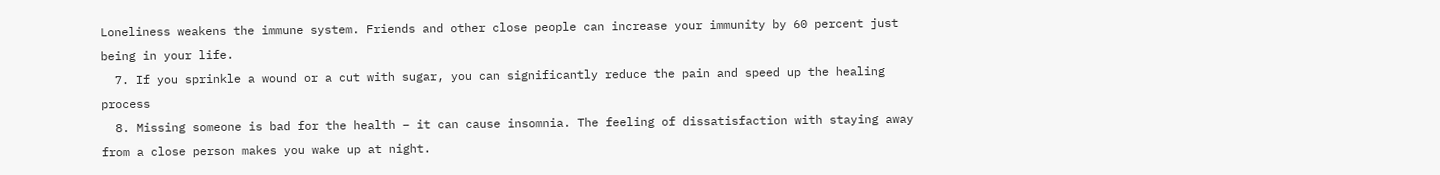Loneliness weakens the immune system. Friends and other close people can increase your immunity by 60 percent just being in your life.
  7. If you sprinkle a wound or a cut with sugar, you can significantly reduce the pain and speed up the healing process
  8. Missing someone is bad for the health – it can cause insomnia. The feeling of dissatisfaction with staying away from a close person makes you wake up at night.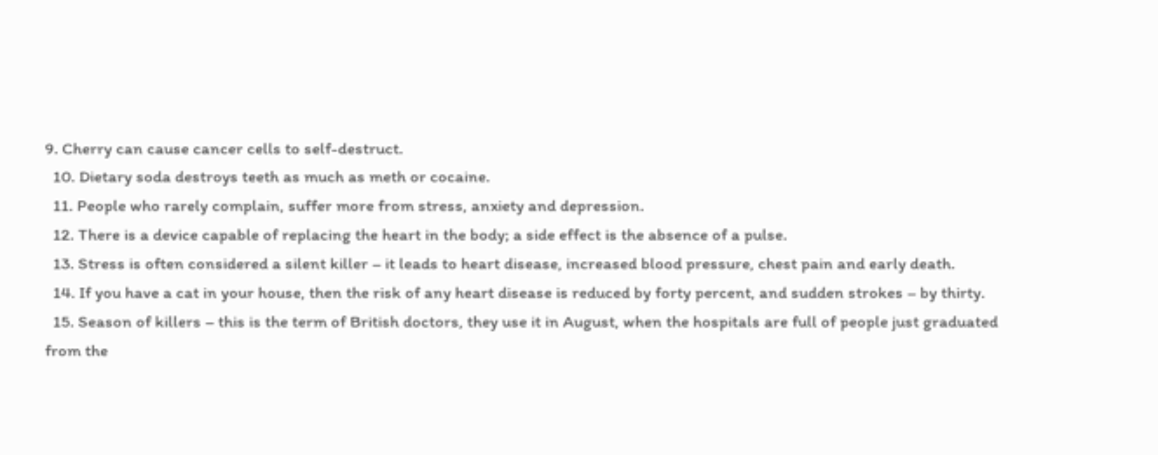9. Cherry can cause cancer cells to self-destruct.
  10. Dietary soda destroys teeth as much as meth or cocaine.
  11. People who rarely complain, suffer more from stress, anxiety and depression.
  12. There is a device capable of replacing the heart in the body; a side effect is the absence of a pulse.
  13. Stress is often considered a silent killer – it leads to heart disease, increased blood pressure, chest pain and early death.
  14. If you have a cat in your house, then the risk of any heart disease is reduced by forty percent, and sudden strokes – by thirty.
  15. Season of killers – this is the term of British doctors, they use it in August, when the hospitals are full of people just graduated from the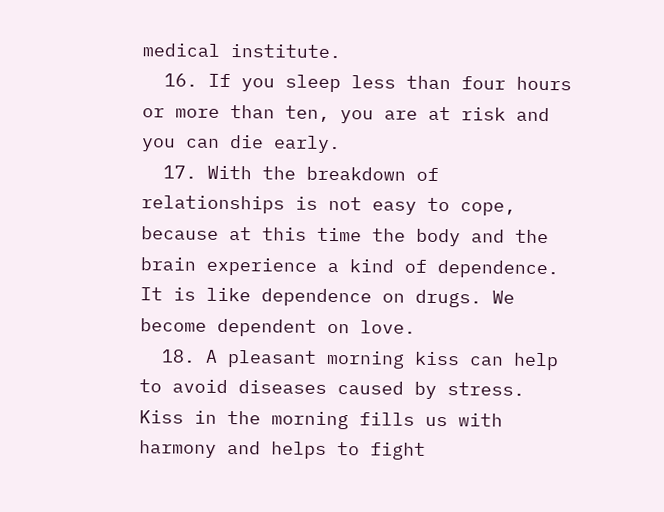medical institute.
  16. If you sleep less than four hours or more than ten, you are at risk and you can die early.
  17. With the breakdown of relationships is not easy to cope, because at this time the body and the brain experience a kind of dependence. It is like dependence on drugs. We become dependent on love.
  18. A pleasant morning kiss can help to avoid diseases caused by stress. Kiss in the morning fills us with harmony and helps to fight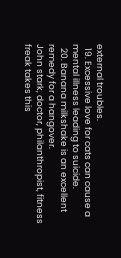external troubles.
  19. Excessive love for cats can cause a mental illness leading to suicide.
  20. Banana milkshake is an excellent remedy for a hangover.
John stark, doctor, philanthropist, fitness freak takes this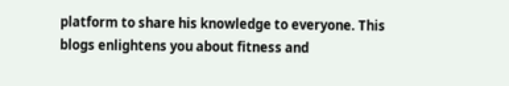platform to share his knowledge to everyone. This blogs enlightens you about fitness and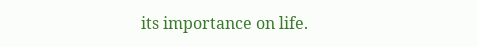its importance on life.